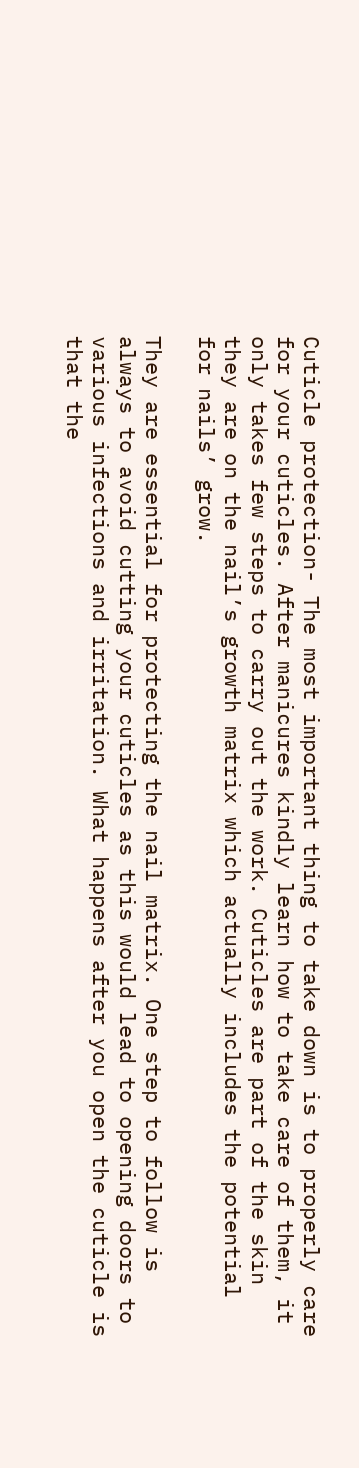Cuticle protection- The most important thing to take down is to properly care for your cuticles. After manicures kindly learn how to take care of them, it only takes few steps to carry out the work. Cuticles are part of the skin they are on the nail’s growth matrix which actually includes the potential for nails’ grow.

They are essential for protecting the nail matrix. One step to follow is always to avoid cutting your cuticles as this would lead to opening doors to various infections and irritation. What happens after you open the cuticle is that the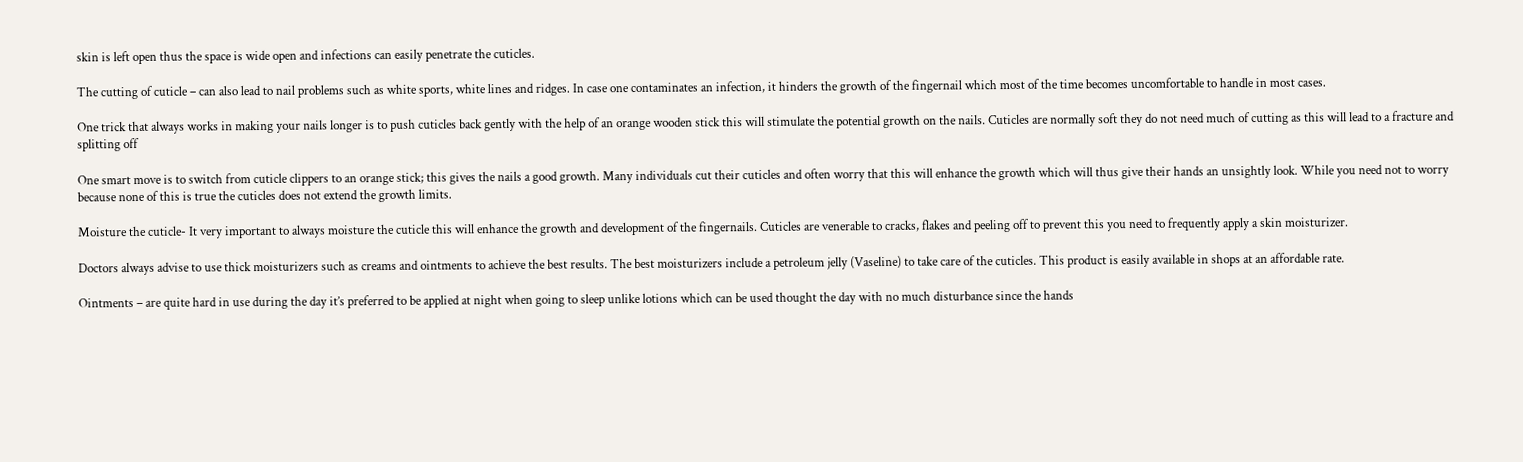skin is left open thus the space is wide open and infections can easily penetrate the cuticles.

The cutting of cuticle – can also lead to nail problems such as white sports, white lines and ridges. In case one contaminates an infection, it hinders the growth of the fingernail which most of the time becomes uncomfortable to handle in most cases.

One trick that always works in making your nails longer is to push cuticles back gently with the help of an orange wooden stick this will stimulate the potential growth on the nails. Cuticles are normally soft they do not need much of cutting as this will lead to a fracture and splitting off

One smart move is to switch from cuticle clippers to an orange stick; this gives the nails a good growth. Many individuals cut their cuticles and often worry that this will enhance the growth which will thus give their hands an unsightly look. While you need not to worry because none of this is true the cuticles does not extend the growth limits.

Moisture the cuticle- It very important to always moisture the cuticle this will enhance the growth and development of the fingernails. Cuticles are venerable to cracks, flakes and peeling off to prevent this you need to frequently apply a skin moisturizer.

Doctors always advise to use thick moisturizers such as creams and ointments to achieve the best results. The best moisturizers include a petroleum jelly (Vaseline) to take care of the cuticles. This product is easily available in shops at an affordable rate.

Ointments – are quite hard in use during the day it’s preferred to be applied at night when going to sleep unlike lotions which can be used thought the day with no much disturbance since the hands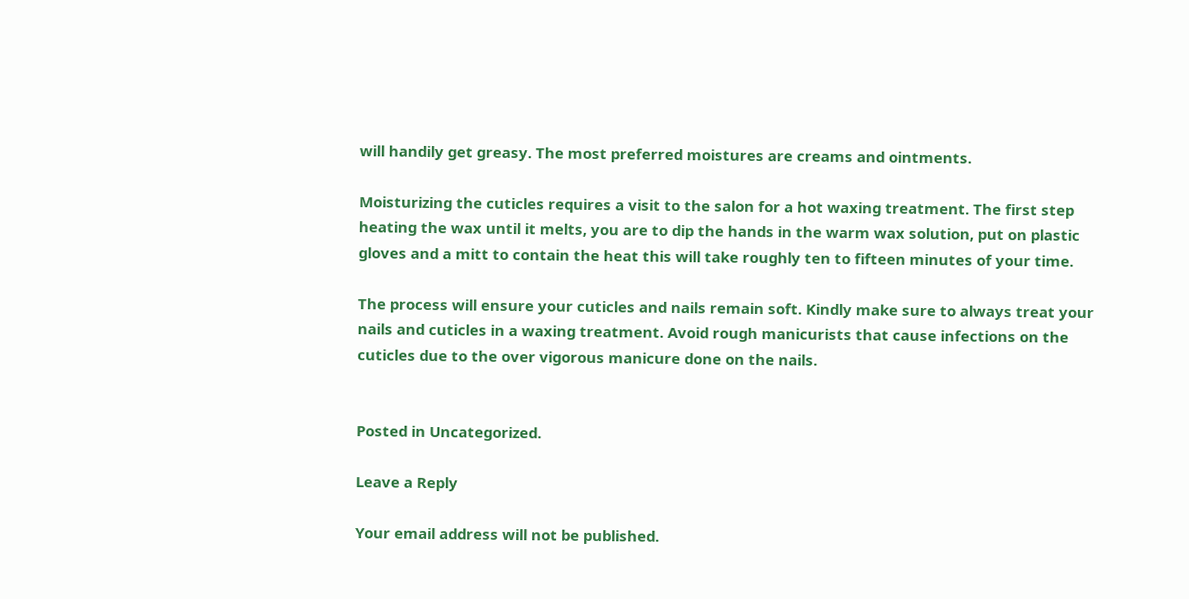will handily get greasy. The most preferred moistures are creams and ointments.

Moisturizing the cuticles requires a visit to the salon for a hot waxing treatment. The first step heating the wax until it melts, you are to dip the hands in the warm wax solution, put on plastic gloves and a mitt to contain the heat this will take roughly ten to fifteen minutes of your time.

The process will ensure your cuticles and nails remain soft. Kindly make sure to always treat your nails and cuticles in a waxing treatment. Avoid rough manicurists that cause infections on the cuticles due to the over vigorous manicure done on the nails.


Posted in Uncategorized.

Leave a Reply

Your email address will not be published.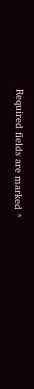Required fields are marked *